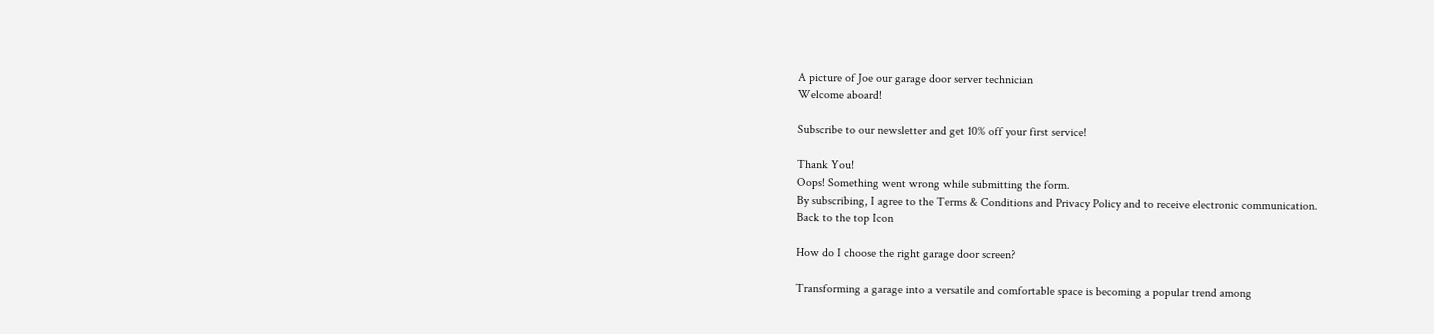A picture of Joe our garage door server technician
Welcome aboard!

Subscribe to our newsletter and get 10% off your first service!

Thank You!
Oops! Something went wrong while submitting the form.
By subscribing, I agree to the Terms & Conditions and Privacy Policy and to receive electronic communication.
Back to the top Icon

How do I choose the right garage door screen?

Transforming a garage into a versatile and comfortable space is becoming a popular trend among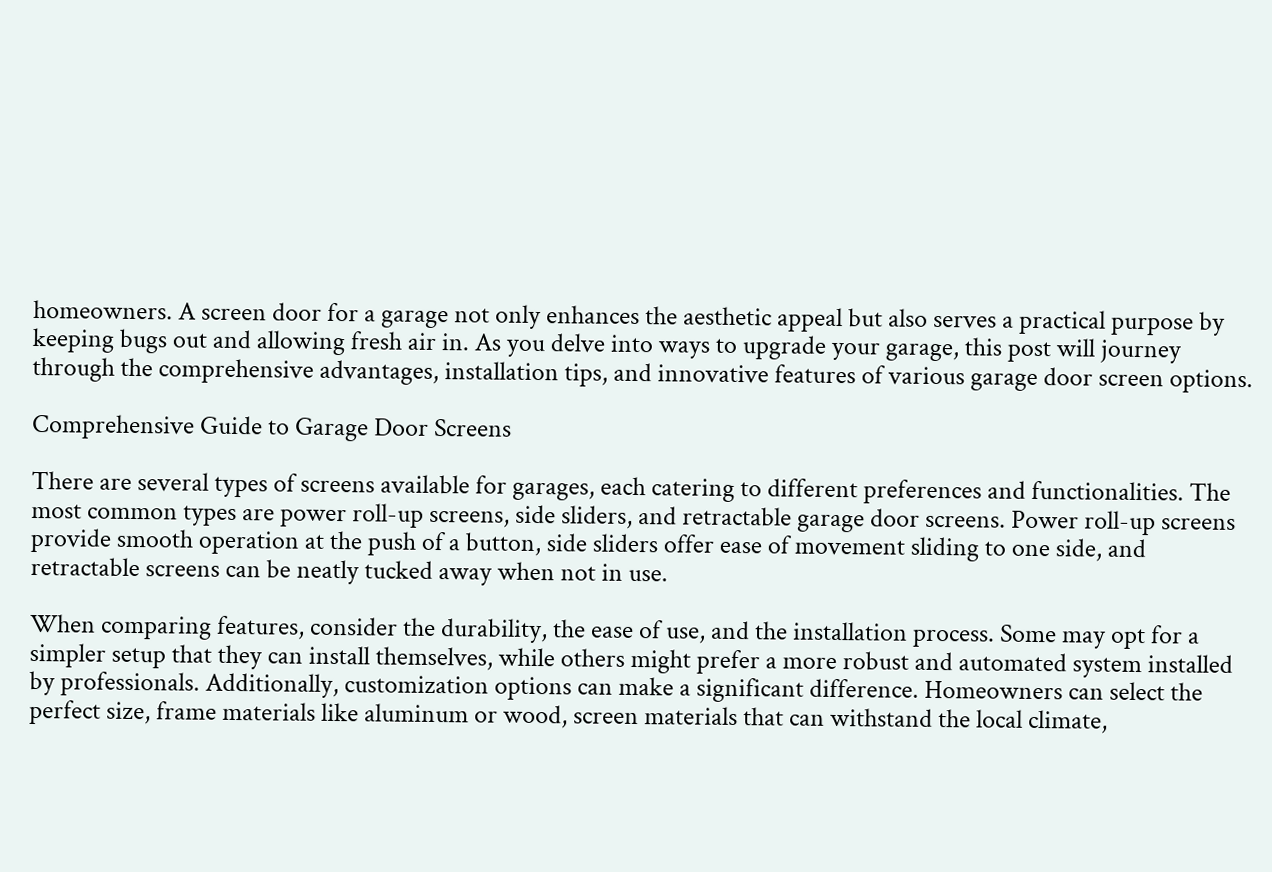homeowners. A screen door for a garage not only enhances the aesthetic appeal but also serves a practical purpose by keeping bugs out and allowing fresh air in. As you delve into ways to upgrade your garage, this post will journey through the comprehensive advantages, installation tips, and innovative features of various garage door screen options.

Comprehensive Guide to Garage Door Screens

There are several types of screens available for garages, each catering to different preferences and functionalities. The most common types are power roll-up screens, side sliders, and retractable garage door screens. Power roll-up screens provide smooth operation at the push of a button, side sliders offer ease of movement sliding to one side, and retractable screens can be neatly tucked away when not in use.

When comparing features, consider the durability, the ease of use, and the installation process. Some may opt for a simpler setup that they can install themselves, while others might prefer a more robust and automated system installed by professionals. Additionally, customization options can make a significant difference. Homeowners can select the perfect size, frame materials like aluminum or wood, screen materials that can withstand the local climate,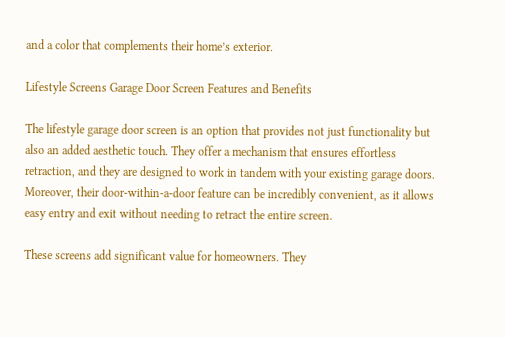and a color that complements their home’s exterior.

Lifestyle Screens Garage Door Screen Features and Benefits

The lifestyle garage door screen is an option that provides not just functionality but also an added aesthetic touch. They offer a mechanism that ensures effortless retraction, and they are designed to work in tandem with your existing garage doors. Moreover, their door-within-a-door feature can be incredibly convenient, as it allows easy entry and exit without needing to retract the entire screen.

These screens add significant value for homeowners. They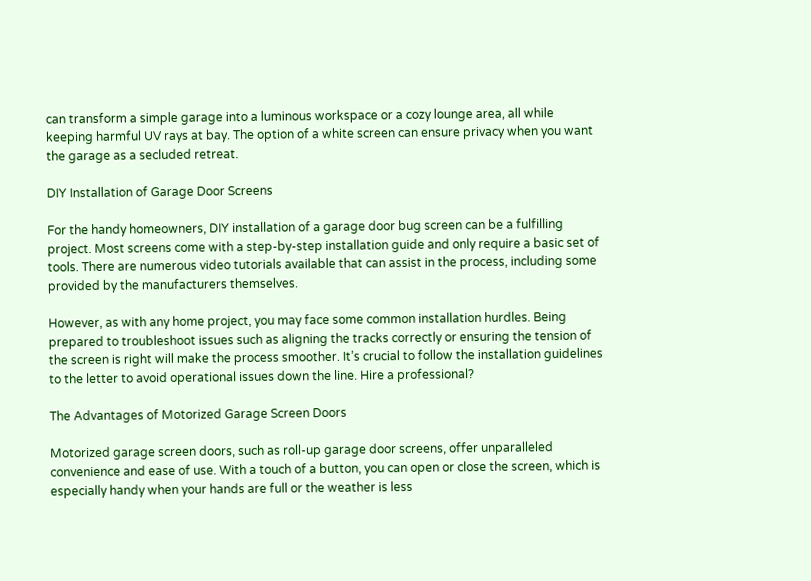can transform a simple garage into a luminous workspace or a cozy lounge area, all while keeping harmful UV rays at bay. The option of a white screen can ensure privacy when you want the garage as a secluded retreat.

DIY Installation of Garage Door Screens

For the handy homeowners, DIY installation of a garage door bug screen can be a fulfilling project. Most screens come with a step-by-step installation guide and only require a basic set of tools. There are numerous video tutorials available that can assist in the process, including some provided by the manufacturers themselves.

However, as with any home project, you may face some common installation hurdles. Being prepared to troubleshoot issues such as aligning the tracks correctly or ensuring the tension of the screen is right will make the process smoother. It’s crucial to follow the installation guidelines to the letter to avoid operational issues down the line. Hire a professional?

The Advantages of Motorized Garage Screen Doors

Motorized garage screen doors, such as roll-up garage door screens, offer unparalleled convenience and ease of use. With a touch of a button, you can open or close the screen, which is especially handy when your hands are full or the weather is less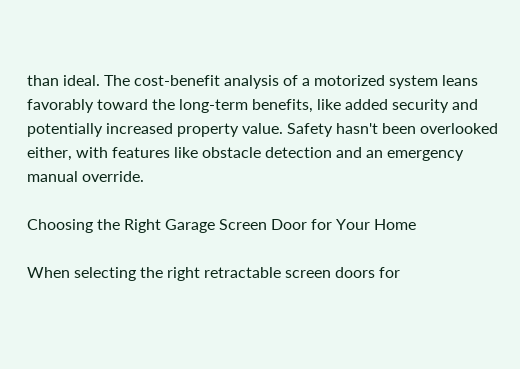than ideal. The cost-benefit analysis of a motorized system leans favorably toward the long-term benefits, like added security and potentially increased property value. Safety hasn't been overlooked either, with features like obstacle detection and an emergency manual override.

Choosing the Right Garage Screen Door for Your Home

When selecting the right retractable screen doors for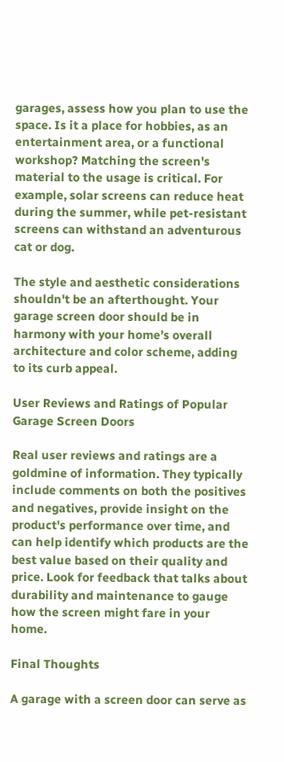garages, assess how you plan to use the space. Is it a place for hobbies, as an entertainment area, or a functional workshop? Matching the screen's material to the usage is critical. For example, solar screens can reduce heat during the summer, while pet-resistant screens can withstand an adventurous cat or dog.

The style and aesthetic considerations shouldn't be an afterthought. Your garage screen door should be in harmony with your home’s overall architecture and color scheme, adding to its curb appeal.

User Reviews and Ratings of Popular Garage Screen Doors

Real user reviews and ratings are a goldmine of information. They typically include comments on both the positives and negatives, provide insight on the product's performance over time, and can help identify which products are the best value based on their quality and price. Look for feedback that talks about durability and maintenance to gauge how the screen might fare in your home.

Final Thoughts

A garage with a screen door can serve as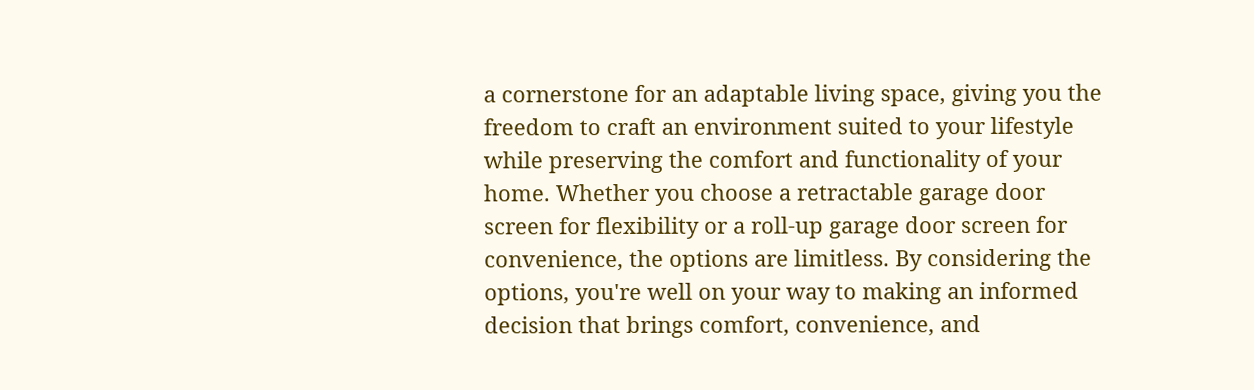a cornerstone for an adaptable living space, giving you the freedom to craft an environment suited to your lifestyle while preserving the comfort and functionality of your home. Whether you choose a retractable garage door screen for flexibility or a roll-up garage door screen for convenience, the options are limitless. By considering the options, you're well on your way to making an informed decision that brings comfort, convenience, and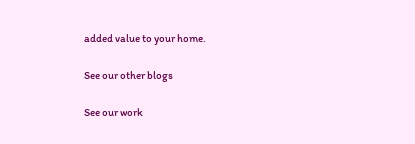added value to your home.

See our other blogs

See our work